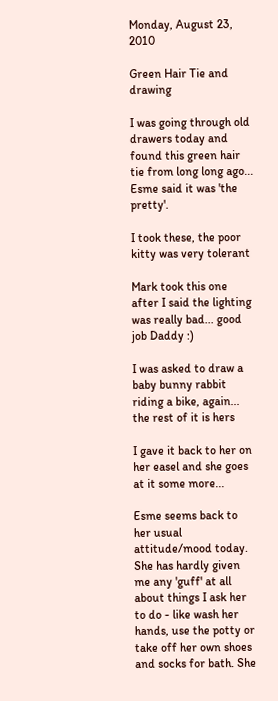Monday, August 23, 2010

Green Hair Tie and drawing

I was going through old drawers today and found this green hair tie from long long ago... Esme said it was 'the pretty'.

I took these, the poor kitty was very tolerant

Mark took this one after I said the lighting was really bad... good job Daddy :)

I was asked to draw a baby bunny rabbit riding a bike, again... the rest of it is hers

I gave it back to her on her easel and she goes at it some more...

Esme seems back to her usual attitude/mood today. She has hardly given me any 'guff' at all about things I ask her to do - like wash her hands, use the potty or take off her own shoes and socks for bath. She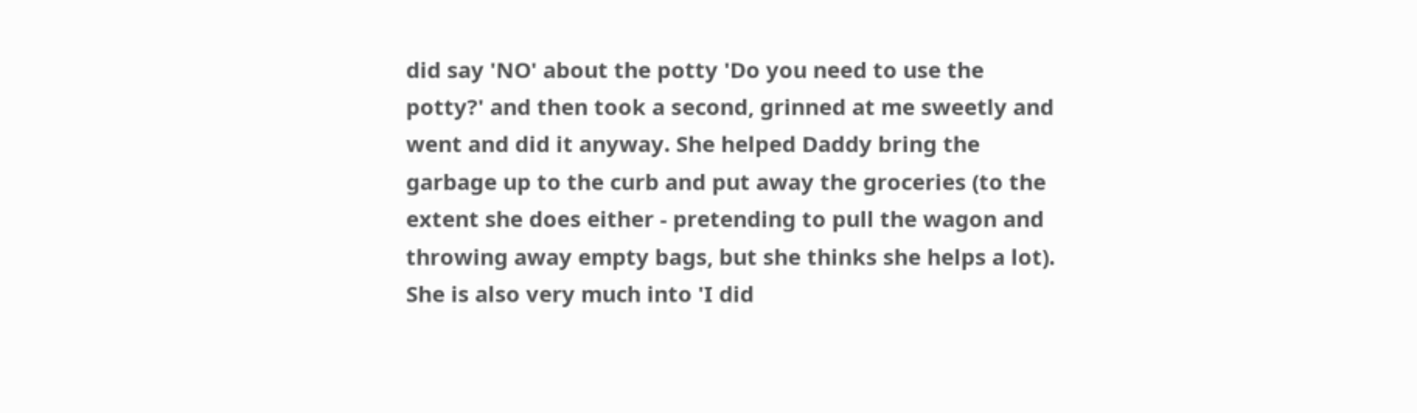did say 'NO' about the potty 'Do you need to use the potty?' and then took a second, grinned at me sweetly and went and did it anyway. She helped Daddy bring the garbage up to the curb and put away the groceries (to the extent she does either - pretending to pull the wagon and throwing away empty bags, but she thinks she helps a lot). She is also very much into 'I did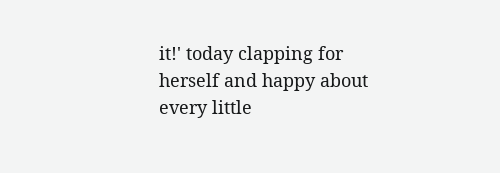it!' today clapping for herself and happy about every little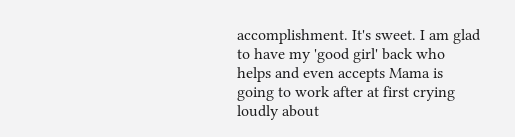accomplishment. It's sweet. I am glad to have my 'good girl' back who helps and even accepts Mama is going to work after at first crying loudly about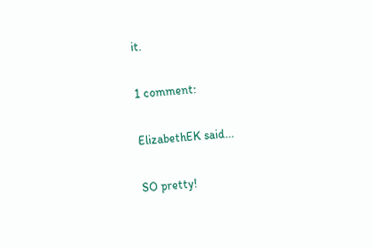it.

1 comment:

ElizabethEK said...

SO pretty!